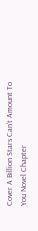Cover A Billion Stars Can’t Amount To You Novel Chapter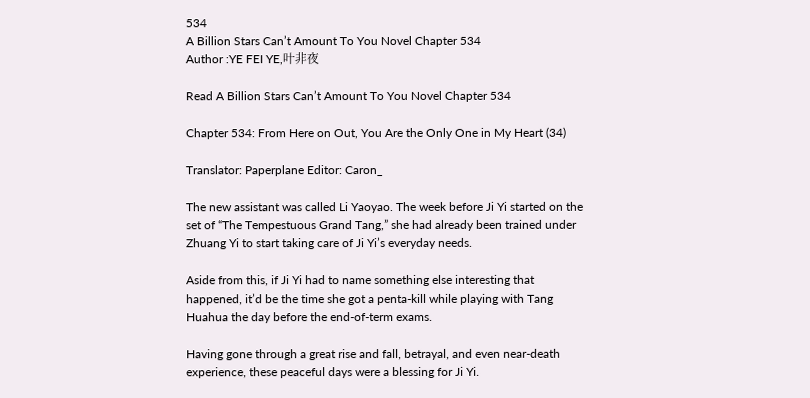534
A Billion Stars Can’t Amount To You Novel Chapter 534
Author :YE FEI YE,叶非夜

Read A Billion Stars Can’t Amount To You Novel Chapter 534

Chapter 534: From Here on Out, You Are the Only One in My Heart (34)

Translator: Paperplane Editor: Caron_

The new assistant was called Li Yaoyao. The week before Ji Yi started on the set of “The Tempestuous Grand Tang,” she had already been trained under Zhuang Yi to start taking care of Ji Yi’s everyday needs.

Aside from this, if Ji Yi had to name something else interesting that happened, it’d be the time she got a penta-kill while playing with Tang Huahua the day before the end-of-term exams.

Having gone through a great rise and fall, betrayal, and even near-death experience, these peaceful days were a blessing for Ji Yi.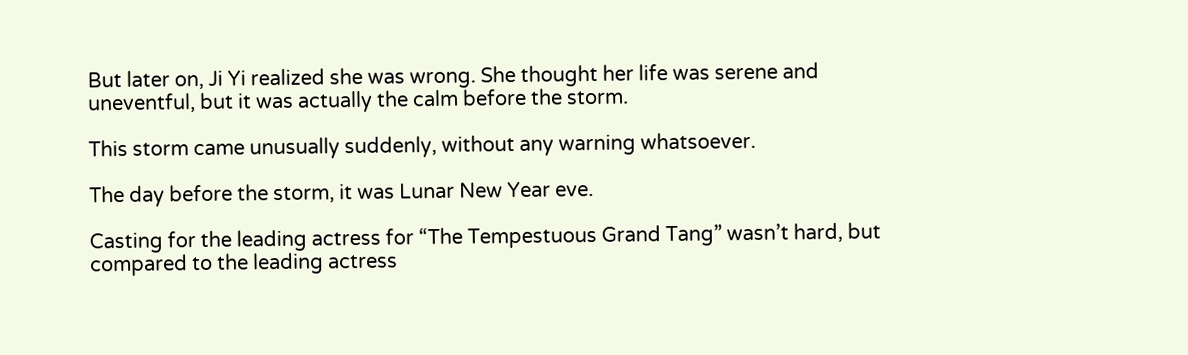But later on, Ji Yi realized she was wrong. She thought her life was serene and uneventful, but it was actually the calm before the storm.

This storm came unusually suddenly, without any warning whatsoever.

The day before the storm, it was Lunar New Year eve.

Casting for the leading actress for “The Tempestuous Grand Tang” wasn’t hard, but compared to the leading actress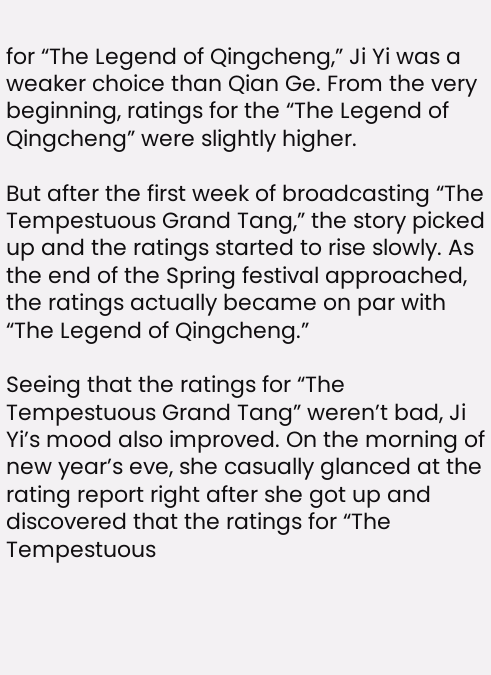for “The Legend of Qingcheng,” Ji Yi was a weaker choice than Qian Ge. From the very beginning, ratings for the “The Legend of Qingcheng” were slightly higher.

But after the first week of broadcasting “The Tempestuous Grand Tang,” the story picked up and the ratings started to rise slowly. As the end of the Spring festival approached, the ratings actually became on par with “The Legend of Qingcheng.”

Seeing that the ratings for “The Tempestuous Grand Tang” weren’t bad, Ji Yi’s mood also improved. On the morning of new year’s eve, she casually glanced at the rating report right after she got up and discovered that the ratings for “The Tempestuous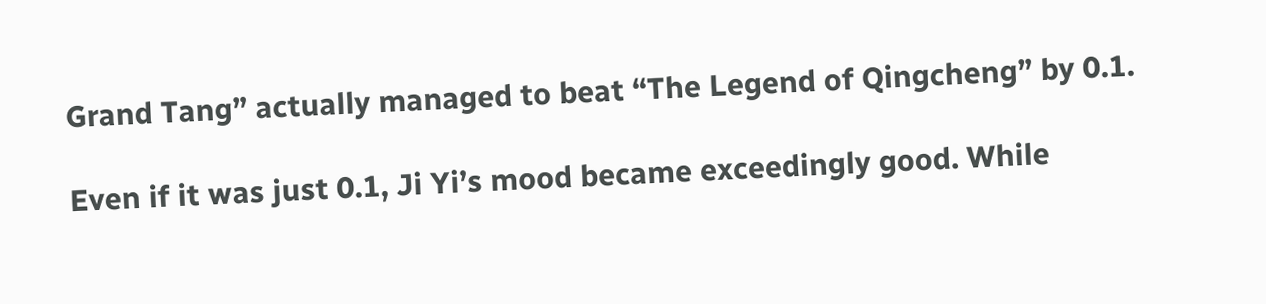Grand Tang” actually managed to beat “The Legend of Qingcheng” by 0.1.

Even if it was just 0.1, Ji Yi’s mood became exceedingly good. While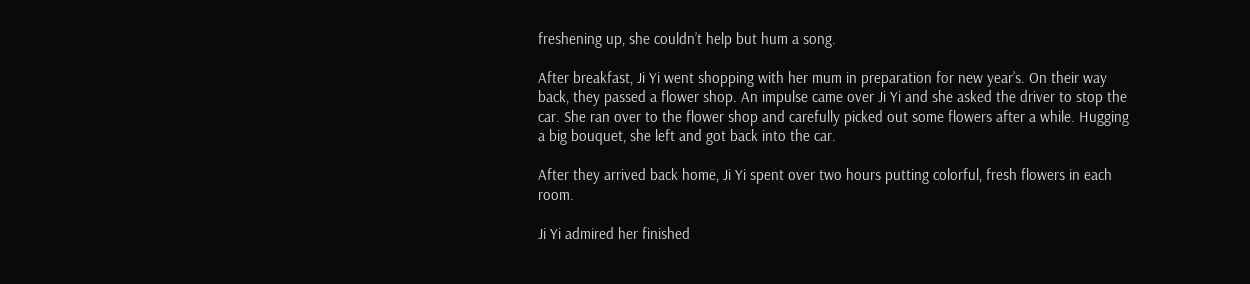freshening up, she couldn’t help but hum a song.

After breakfast, Ji Yi went shopping with her mum in preparation for new year’s. On their way back, they passed a flower shop. An impulse came over Ji Yi and she asked the driver to stop the car. She ran over to the flower shop and carefully picked out some flowers after a while. Hugging a big bouquet, she left and got back into the car.

After they arrived back home, Ji Yi spent over two hours putting colorful, fresh flowers in each room.

Ji Yi admired her finished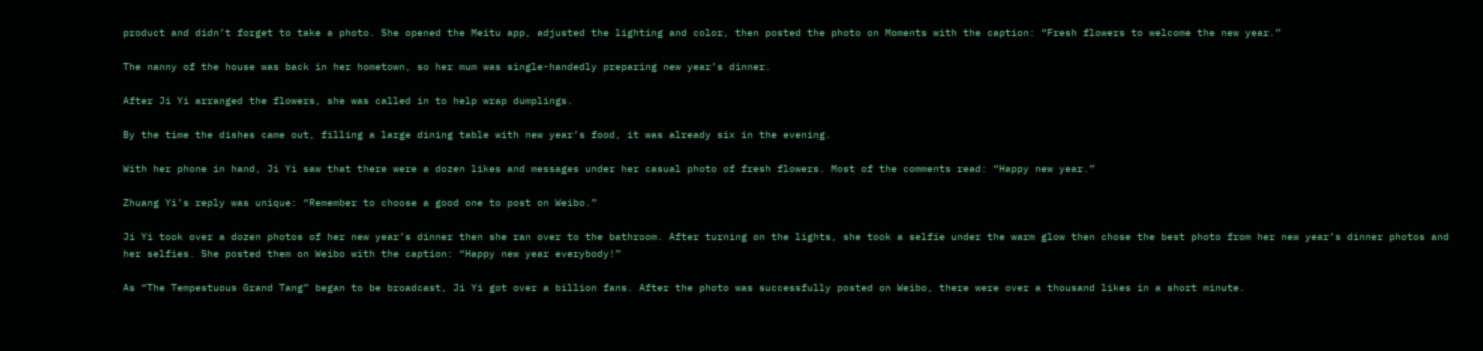product and didn’t forget to take a photo. She opened the Meitu app, adjusted the lighting and color, then posted the photo on Moments with the caption: “Fresh flowers to welcome the new year.”

The nanny of the house was back in her hometown, so her mum was single-handedly preparing new year’s dinner.

After Ji Yi arranged the flowers, she was called in to help wrap dumplings.

By the time the dishes came out, filling a large dining table with new year’s food, it was already six in the evening.

With her phone in hand, Ji Yi saw that there were a dozen likes and messages under her casual photo of fresh flowers. Most of the comments read: “Happy new year.”

Zhuang Yi’s reply was unique: “Remember to choose a good one to post on Weibo.”

Ji Yi took over a dozen photos of her new year’s dinner then she ran over to the bathroom. After turning on the lights, she took a selfie under the warm glow then chose the best photo from her new year’s dinner photos and her selfies. She posted them on Weibo with the caption: “Happy new year everybody!”

As “The Tempestuous Grand Tang” began to be broadcast, Ji Yi got over a billion fans. After the photo was successfully posted on Weibo, there were over a thousand likes in a short minute.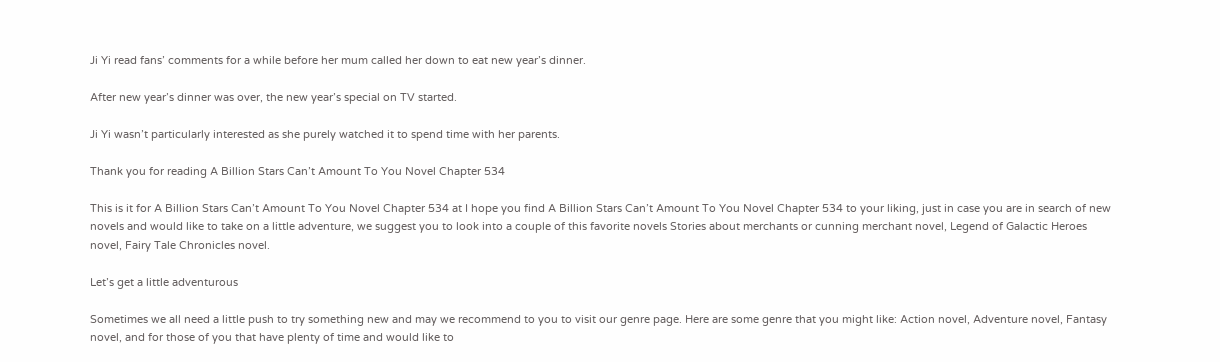Ji Yi read fans’ comments for a while before her mum called her down to eat new year’s dinner.

After new year’s dinner was over, the new year’s special on TV started.

Ji Yi wasn’t particularly interested as she purely watched it to spend time with her parents.

Thank you for reading A Billion Stars Can’t Amount To You Novel Chapter 534

This is it for A Billion Stars Can’t Amount To You Novel Chapter 534 at I hope you find A Billion Stars Can’t Amount To You Novel Chapter 534 to your liking, just in case you are in search of new novels and would like to take on a little adventure, we suggest you to look into a couple of this favorite novels Stories about merchants or cunning merchant novel, Legend of Galactic Heroes novel, Fairy Tale Chronicles novel.

Let’s get a little adventurous

Sometimes we all need a little push to try something new and may we recommend to you to visit our genre page. Here are some genre that you might like: Action novel, Adventure novel, Fantasy novel, and for those of you that have plenty of time and would like to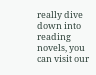really dive down into reading novels, you can visit our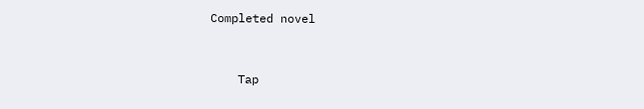Completed novel


    Tap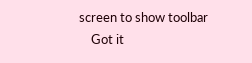screen to show toolbar
    Got it